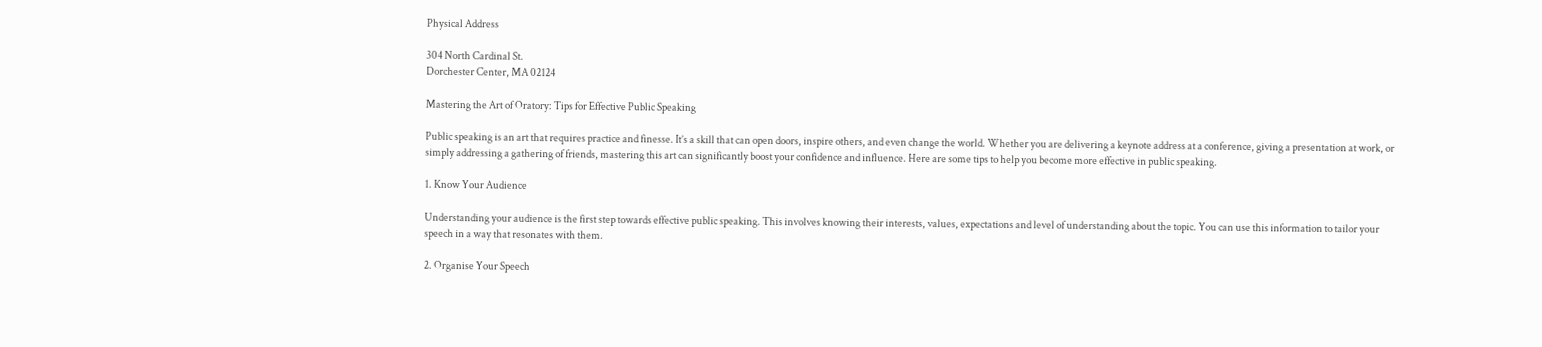Physical Address

304 North Cardinal St.
Dorchester Center, MA 02124

Mastering the Art of Oratory: Tips for Effective Public Speaking

Public speaking is an art that requires practice and finesse. It’s a skill that can open doors, inspire others, and even change the world. Whether you are delivering a keynote address at a conference, giving a presentation at work, or simply addressing a gathering of friends, mastering this art can significantly boost your confidence and influence. Here are some tips to help you become more effective in public speaking.

1. Know Your Audience

Understanding your audience is the first step towards effective public speaking. This involves knowing their interests, values, expectations and level of understanding about the topic. You can use this information to tailor your speech in a way that resonates with them.

2. Organise Your Speech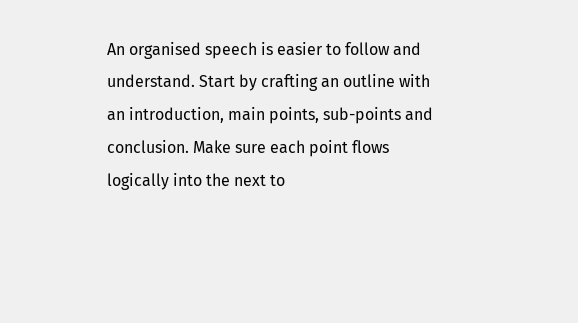An organised speech is easier to follow and understand. Start by crafting an outline with an introduction, main points, sub-points and conclusion. Make sure each point flows logically into the next to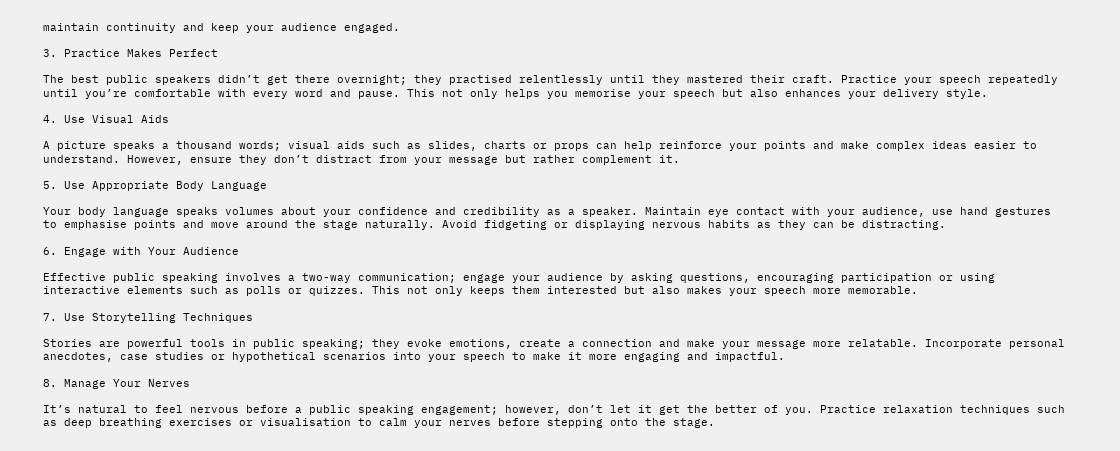maintain continuity and keep your audience engaged.

3. Practice Makes Perfect

The best public speakers didn’t get there overnight; they practised relentlessly until they mastered their craft. Practice your speech repeatedly until you’re comfortable with every word and pause. This not only helps you memorise your speech but also enhances your delivery style.

4. Use Visual Aids

A picture speaks a thousand words; visual aids such as slides, charts or props can help reinforce your points and make complex ideas easier to understand. However, ensure they don’t distract from your message but rather complement it.

5. Use Appropriate Body Language

Your body language speaks volumes about your confidence and credibility as a speaker. Maintain eye contact with your audience, use hand gestures to emphasise points and move around the stage naturally. Avoid fidgeting or displaying nervous habits as they can be distracting.

6. Engage with Your Audience

Effective public speaking involves a two-way communication; engage your audience by asking questions, encouraging participation or using interactive elements such as polls or quizzes. This not only keeps them interested but also makes your speech more memorable.

7. Use Storytelling Techniques

Stories are powerful tools in public speaking; they evoke emotions, create a connection and make your message more relatable. Incorporate personal anecdotes, case studies or hypothetical scenarios into your speech to make it more engaging and impactful.

8. Manage Your Nerves

It’s natural to feel nervous before a public speaking engagement; however, don’t let it get the better of you. Practice relaxation techniques such as deep breathing exercises or visualisation to calm your nerves before stepping onto the stage.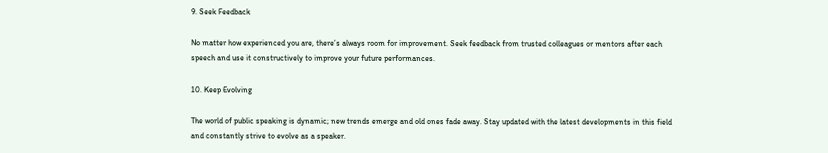9. Seek Feedback

No matter how experienced you are, there’s always room for improvement. Seek feedback from trusted colleagues or mentors after each speech and use it constructively to improve your future performances.

10. Keep Evolving

The world of public speaking is dynamic; new trends emerge and old ones fade away. Stay updated with the latest developments in this field and constantly strive to evolve as a speaker.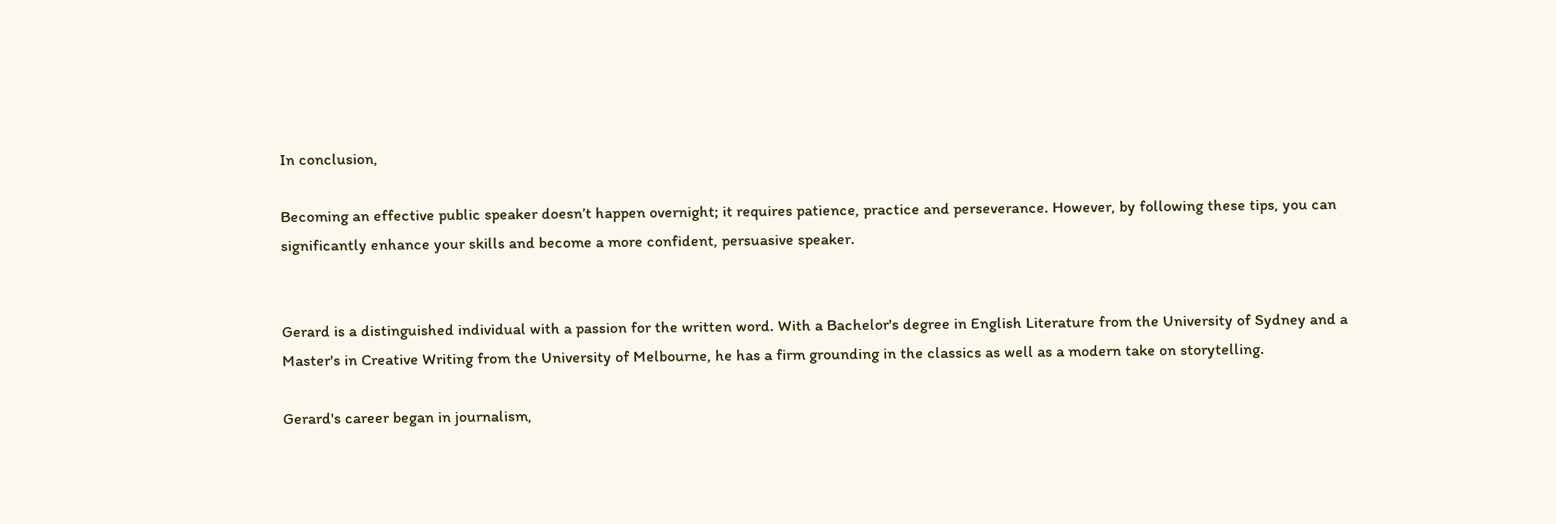In conclusion,

Becoming an effective public speaker doesn’t happen overnight; it requires patience, practice and perseverance. However, by following these tips, you can significantly enhance your skills and become a more confident, persuasive speaker.


Gerard is a distinguished individual with a passion for the written word. With a Bachelor's degree in English Literature from the University of Sydney and a Master's in Creative Writing from the University of Melbourne, he has a firm grounding in the classics as well as a modern take on storytelling.

Gerard's career began in journalism,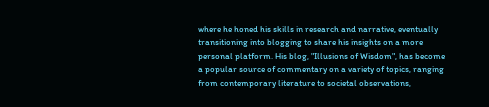where he honed his skills in research and narrative, eventually transitioning into blogging to share his insights on a more personal platform. His blog, "Illusions of Wisdom", has become a popular source of commentary on a variety of topics, ranging from contemporary literature to societal observations,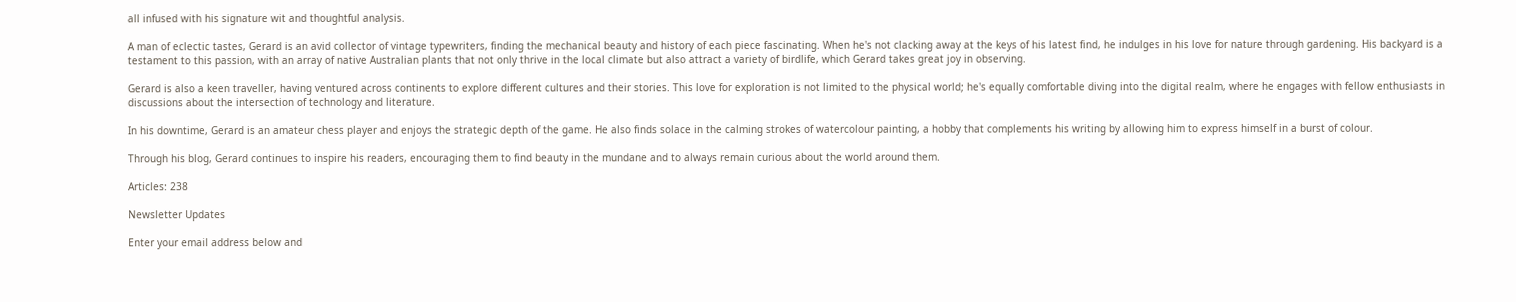all infused with his signature wit and thoughtful analysis.

A man of eclectic tastes, Gerard is an avid collector of vintage typewriters, finding the mechanical beauty and history of each piece fascinating. When he's not clacking away at the keys of his latest find, he indulges in his love for nature through gardening. His backyard is a testament to this passion, with an array of native Australian plants that not only thrive in the local climate but also attract a variety of birdlife, which Gerard takes great joy in observing.

Gerard is also a keen traveller, having ventured across continents to explore different cultures and their stories. This love for exploration is not limited to the physical world; he's equally comfortable diving into the digital realm, where he engages with fellow enthusiasts in discussions about the intersection of technology and literature.

In his downtime, Gerard is an amateur chess player and enjoys the strategic depth of the game. He also finds solace in the calming strokes of watercolour painting, a hobby that complements his writing by allowing him to express himself in a burst of colour.

Through his blog, Gerard continues to inspire his readers, encouraging them to find beauty in the mundane and to always remain curious about the world around them.

Articles: 238

Newsletter Updates

Enter your email address below and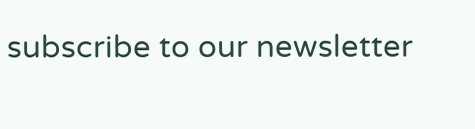subscribe to our newsletter